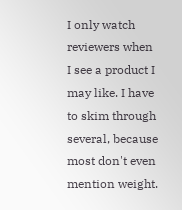I only watch reviewers when I see a product I may like. I have to skim through several, because most don't even mention weight.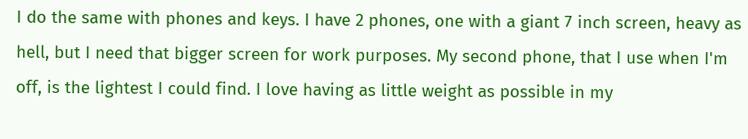I do the same with phones and keys. I have 2 phones, one with a giant 7 inch screen, heavy as hell, but I need that bigger screen for work purposes. My second phone, that I use when I'm off, is the lightest I could find. I love having as little weight as possible in my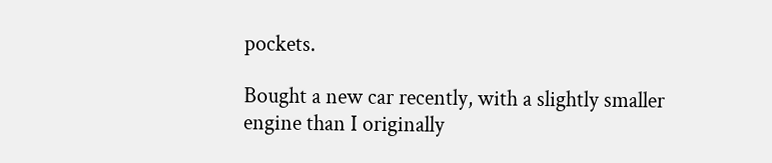pockets.

Bought a new car recently, with a slightly smaller engine than I originally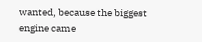wanted, because the biggest engine came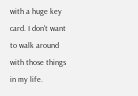with a huge key card. I don't want to walk around with those things in my life.